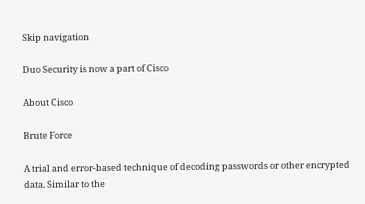Skip navigation

Duo Security is now a part of Cisco

About Cisco

Brute Force

A trial and error-based technique of decoding passwords or other encrypted data. Similar to the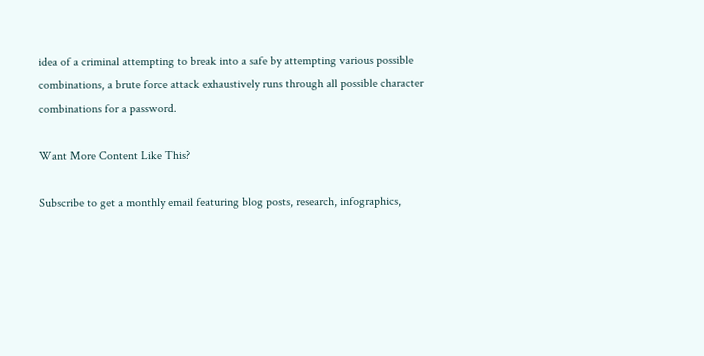idea of a criminal attempting to break into a safe by attempting various possible combinations, a brute force attack exhaustively runs through all possible character combinations for a password.

Want More Content Like This?

Subscribe to get a monthly email featuring blog posts, research, infographics,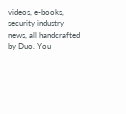videos, e-books, security industry news, all handcrafted by Duo. You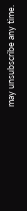may unsubscribe any time.